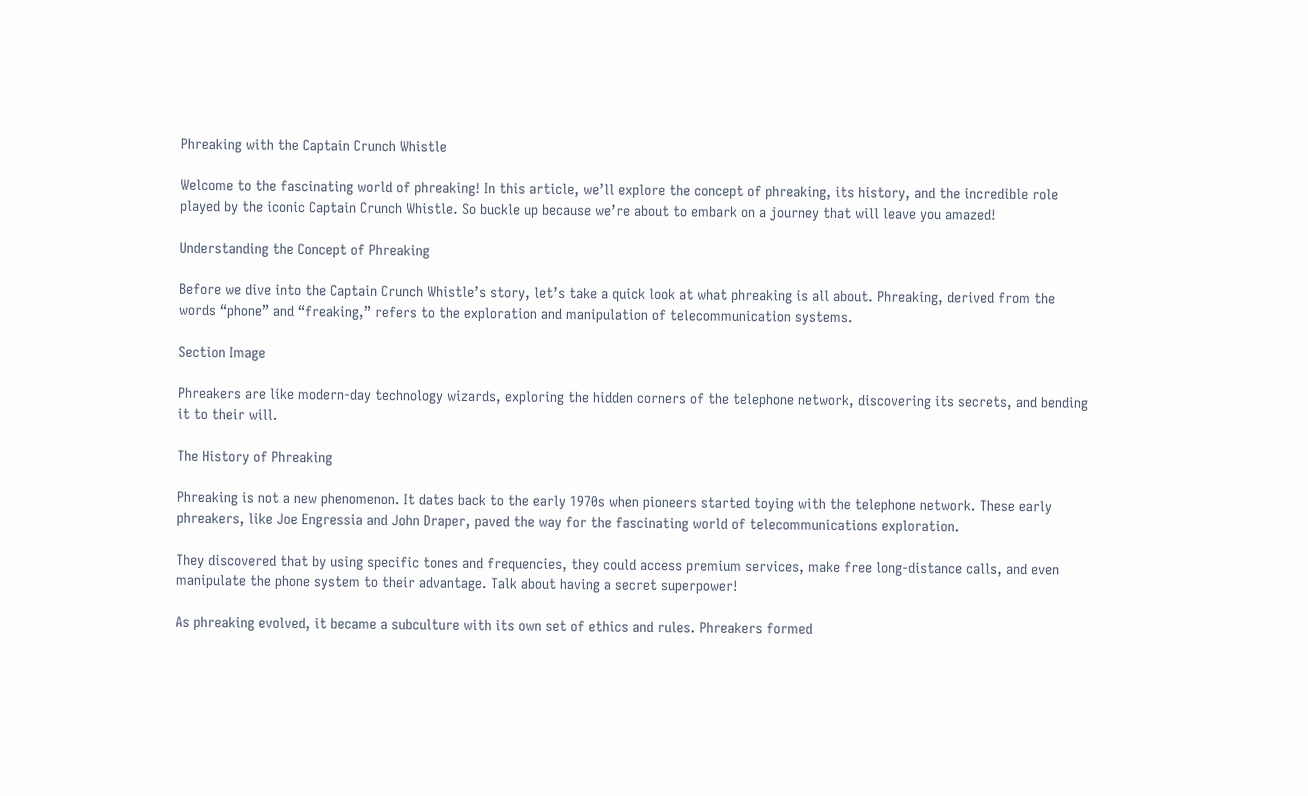Phreaking with the Captain Crunch Whistle

Welcome to the fascinating world of phreaking! In this article, we’ll explore the concept of phreaking, its history, and the incredible role played by the iconic Captain Crunch Whistle. So buckle up because we’re about to embark on a journey that will leave you amazed!

Understanding the Concept of Phreaking

Before we dive into the Captain Crunch Whistle’s story, let’s take a quick look at what phreaking is all about. Phreaking, derived from the words “phone” and “freaking,” refers to the exploration and manipulation of telecommunication systems.

Section Image

Phreakers are like modern-day technology wizards, exploring the hidden corners of the telephone network, discovering its secrets, and bending it to their will.

The History of Phreaking

Phreaking is not a new phenomenon. It dates back to the early 1970s when pioneers started toying with the telephone network. These early phreakers, like Joe Engressia and John Draper, paved the way for the fascinating world of telecommunications exploration.

They discovered that by using specific tones and frequencies, they could access premium services, make free long-distance calls, and even manipulate the phone system to their advantage. Talk about having a secret superpower!

As phreaking evolved, it became a subculture with its own set of ethics and rules. Phreakers formed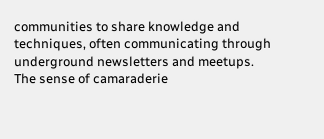communities to share knowledge and techniques, often communicating through underground newsletters and meetups. The sense of camaraderie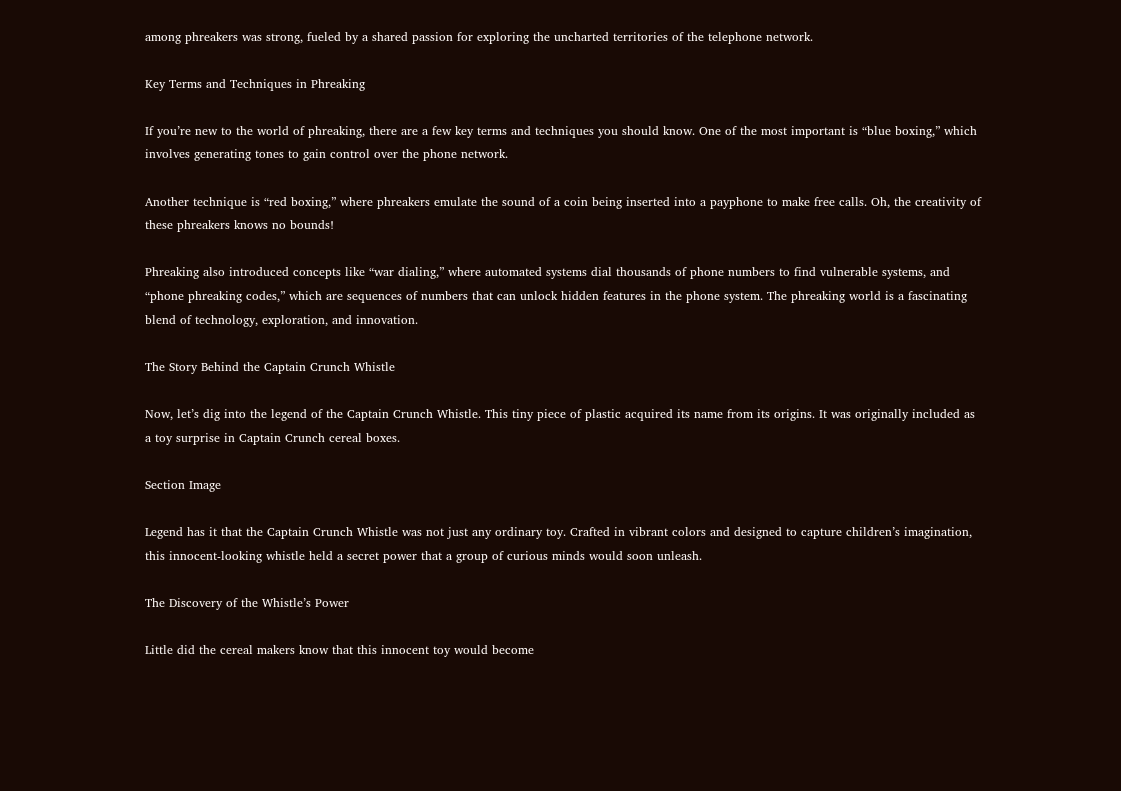among phreakers was strong, fueled by a shared passion for exploring the uncharted territories of the telephone network.

Key Terms and Techniques in Phreaking

If you’re new to the world of phreaking, there are a few key terms and techniques you should know. One of the most important is “blue boxing,” which involves generating tones to gain control over the phone network.

Another technique is “red boxing,” where phreakers emulate the sound of a coin being inserted into a payphone to make free calls. Oh, the creativity of these phreakers knows no bounds!

Phreaking also introduced concepts like “war dialing,” where automated systems dial thousands of phone numbers to find vulnerable systems, and “phone phreaking codes,” which are sequences of numbers that can unlock hidden features in the phone system. The phreaking world is a fascinating blend of technology, exploration, and innovation.

The Story Behind the Captain Crunch Whistle

Now, let’s dig into the legend of the Captain Crunch Whistle. This tiny piece of plastic acquired its name from its origins. It was originally included as a toy surprise in Captain Crunch cereal boxes.

Section Image

Legend has it that the Captain Crunch Whistle was not just any ordinary toy. Crafted in vibrant colors and designed to capture children’s imagination, this innocent-looking whistle held a secret power that a group of curious minds would soon unleash.

The Discovery of the Whistle’s Power

Little did the cereal makers know that this innocent toy would become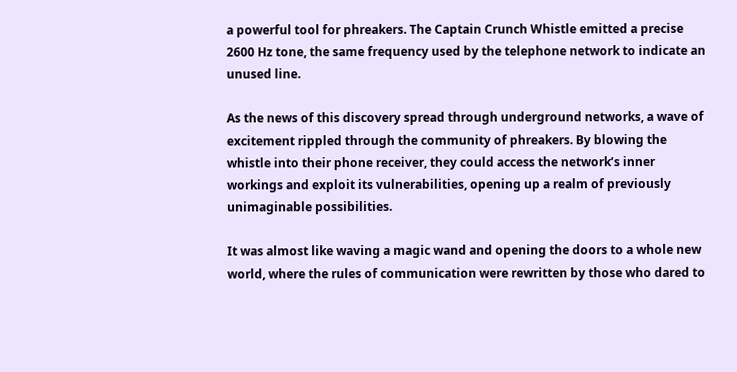a powerful tool for phreakers. The Captain Crunch Whistle emitted a precise 2600 Hz tone, the same frequency used by the telephone network to indicate an unused line.

As the news of this discovery spread through underground networks, a wave of excitement rippled through the community of phreakers. By blowing the whistle into their phone receiver, they could access the network’s inner workings and exploit its vulnerabilities, opening up a realm of previously unimaginable possibilities.

It was almost like waving a magic wand and opening the doors to a whole new world, where the rules of communication were rewritten by those who dared to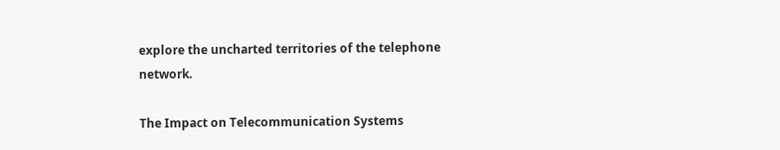explore the uncharted territories of the telephone network.

The Impact on Telecommunication Systems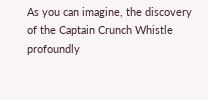As you can imagine, the discovery of the Captain Crunch Whistle profoundly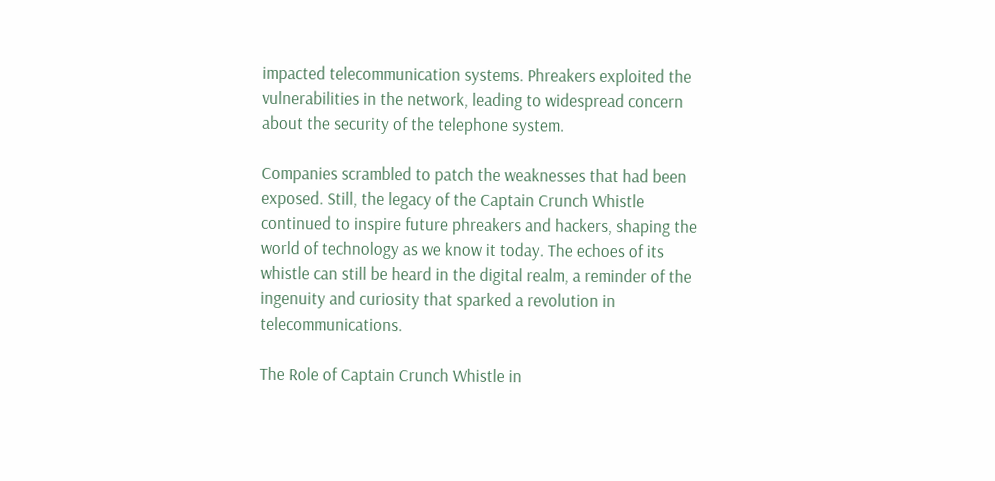impacted telecommunication systems. Phreakers exploited the vulnerabilities in the network, leading to widespread concern about the security of the telephone system.

Companies scrambled to patch the weaknesses that had been exposed. Still, the legacy of the Captain Crunch Whistle continued to inspire future phreakers and hackers, shaping the world of technology as we know it today. The echoes of its whistle can still be heard in the digital realm, a reminder of the ingenuity and curiosity that sparked a revolution in telecommunications.

The Role of Captain Crunch Whistle in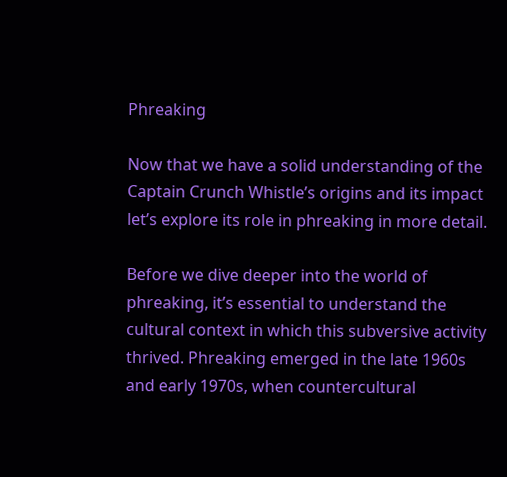Phreaking

Now that we have a solid understanding of the Captain Crunch Whistle’s origins and its impact let’s explore its role in phreaking in more detail.

Before we dive deeper into the world of phreaking, it’s essential to understand the cultural context in which this subversive activity thrived. Phreaking emerged in the late 1960s and early 1970s, when countercultural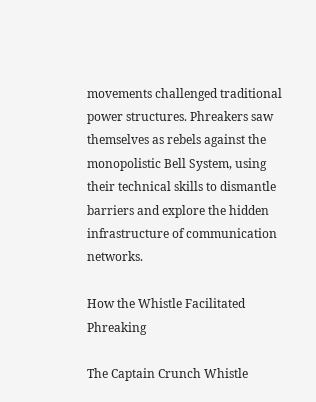movements challenged traditional power structures. Phreakers saw themselves as rebels against the monopolistic Bell System, using their technical skills to dismantle barriers and explore the hidden infrastructure of communication networks.

How the Whistle Facilitated Phreaking

The Captain Crunch Whistle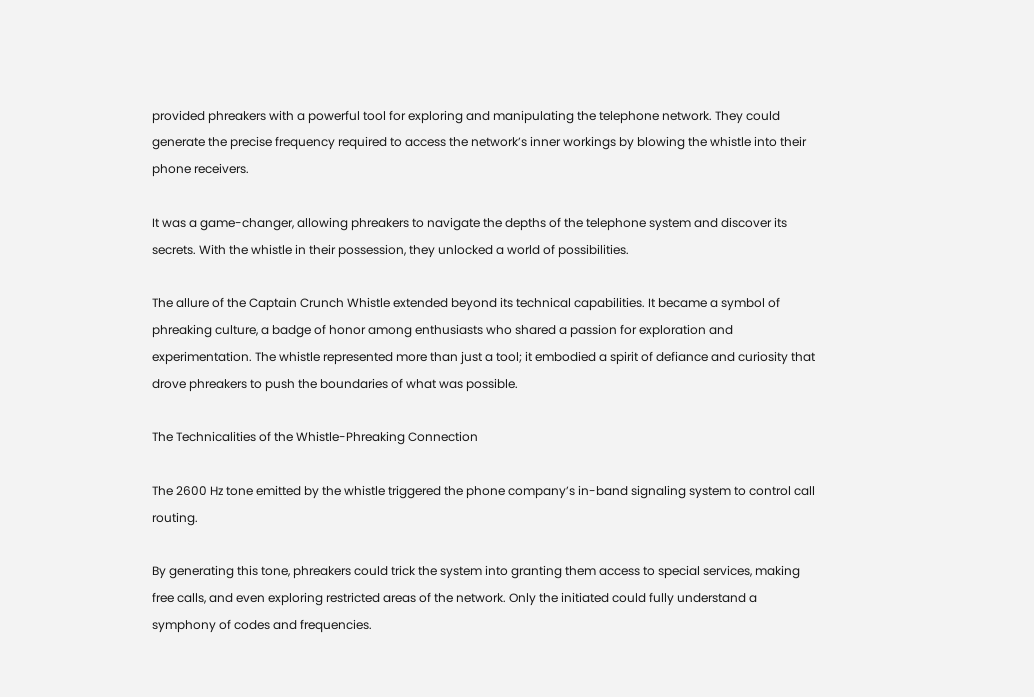provided phreakers with a powerful tool for exploring and manipulating the telephone network. They could generate the precise frequency required to access the network’s inner workings by blowing the whistle into their phone receivers.

It was a game-changer, allowing phreakers to navigate the depths of the telephone system and discover its secrets. With the whistle in their possession, they unlocked a world of possibilities.

The allure of the Captain Crunch Whistle extended beyond its technical capabilities. It became a symbol of phreaking culture, a badge of honor among enthusiasts who shared a passion for exploration and experimentation. The whistle represented more than just a tool; it embodied a spirit of defiance and curiosity that drove phreakers to push the boundaries of what was possible.

The Technicalities of the Whistle-Phreaking Connection

The 2600 Hz tone emitted by the whistle triggered the phone company’s in-band signaling system to control call routing.

By generating this tone, phreakers could trick the system into granting them access to special services, making free calls, and even exploring restricted areas of the network. Only the initiated could fully understand a symphony of codes and frequencies.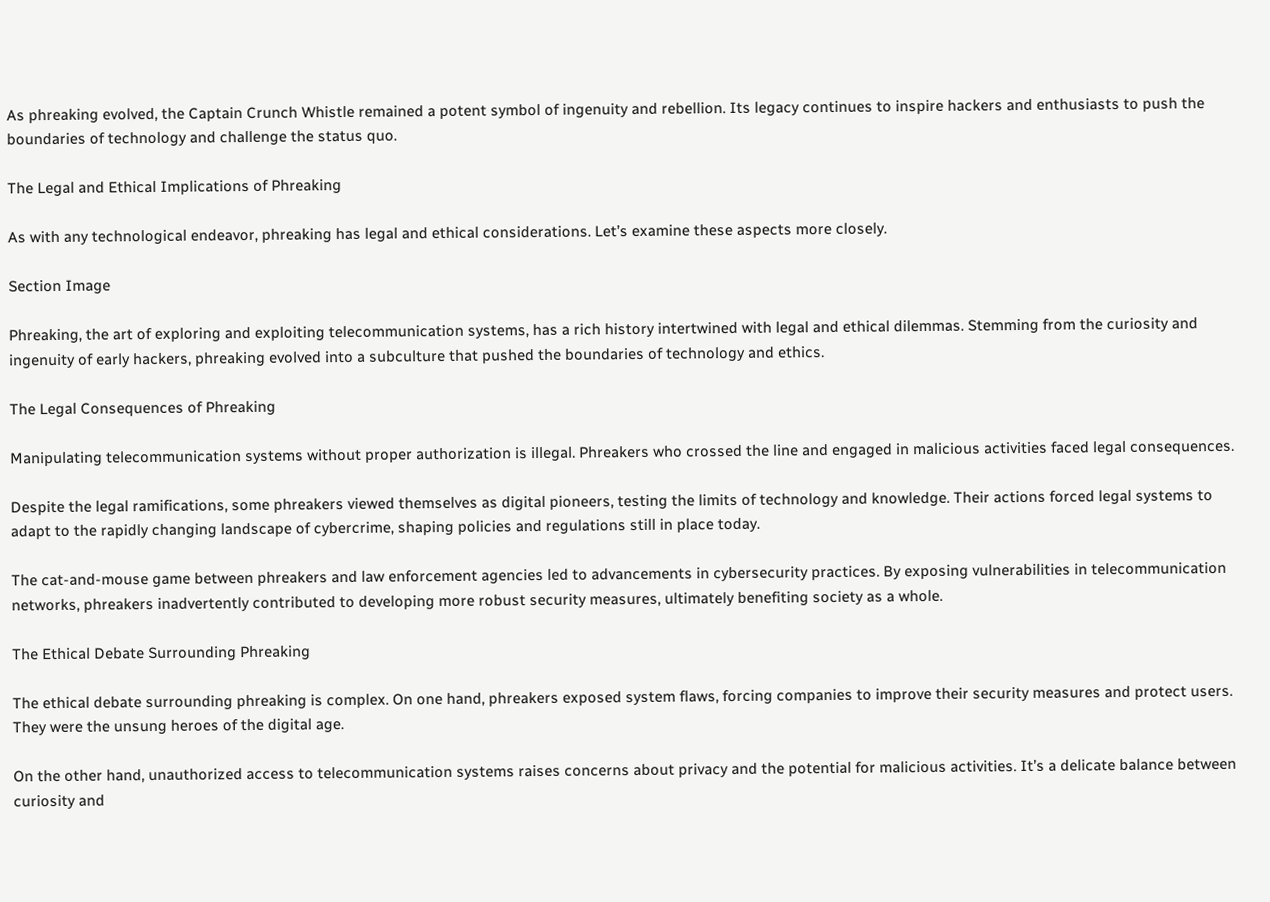As phreaking evolved, the Captain Crunch Whistle remained a potent symbol of ingenuity and rebellion. Its legacy continues to inspire hackers and enthusiasts to push the boundaries of technology and challenge the status quo.

The Legal and Ethical Implications of Phreaking

As with any technological endeavor, phreaking has legal and ethical considerations. Let’s examine these aspects more closely.

Section Image

Phreaking, the art of exploring and exploiting telecommunication systems, has a rich history intertwined with legal and ethical dilemmas. Stemming from the curiosity and ingenuity of early hackers, phreaking evolved into a subculture that pushed the boundaries of technology and ethics.

The Legal Consequences of Phreaking

Manipulating telecommunication systems without proper authorization is illegal. Phreakers who crossed the line and engaged in malicious activities faced legal consequences.

Despite the legal ramifications, some phreakers viewed themselves as digital pioneers, testing the limits of technology and knowledge. Their actions forced legal systems to adapt to the rapidly changing landscape of cybercrime, shaping policies and regulations still in place today.

The cat-and-mouse game between phreakers and law enforcement agencies led to advancements in cybersecurity practices. By exposing vulnerabilities in telecommunication networks, phreakers inadvertently contributed to developing more robust security measures, ultimately benefiting society as a whole.

The Ethical Debate Surrounding Phreaking

The ethical debate surrounding phreaking is complex. On one hand, phreakers exposed system flaws, forcing companies to improve their security measures and protect users. They were the unsung heroes of the digital age.

On the other hand, unauthorized access to telecommunication systems raises concerns about privacy and the potential for malicious activities. It’s a delicate balance between curiosity and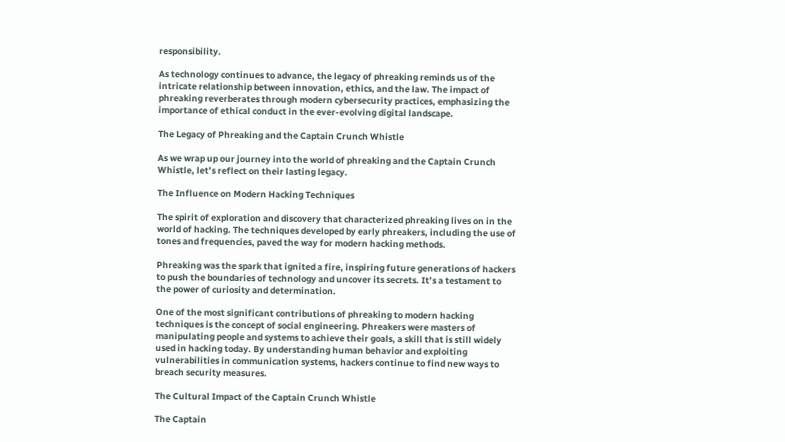responsibility.

As technology continues to advance, the legacy of phreaking reminds us of the intricate relationship between innovation, ethics, and the law. The impact of phreaking reverberates through modern cybersecurity practices, emphasizing the importance of ethical conduct in the ever-evolving digital landscape.

The Legacy of Phreaking and the Captain Crunch Whistle

As we wrap up our journey into the world of phreaking and the Captain Crunch Whistle, let’s reflect on their lasting legacy.

The Influence on Modern Hacking Techniques

The spirit of exploration and discovery that characterized phreaking lives on in the world of hacking. The techniques developed by early phreakers, including the use of tones and frequencies, paved the way for modern hacking methods.

Phreaking was the spark that ignited a fire, inspiring future generations of hackers to push the boundaries of technology and uncover its secrets. It’s a testament to the power of curiosity and determination.

One of the most significant contributions of phreaking to modern hacking techniques is the concept of social engineering. Phreakers were masters of manipulating people and systems to achieve their goals, a skill that is still widely used in hacking today. By understanding human behavior and exploiting vulnerabilities in communication systems, hackers continue to find new ways to breach security measures.

The Cultural Impact of the Captain Crunch Whistle

The Captain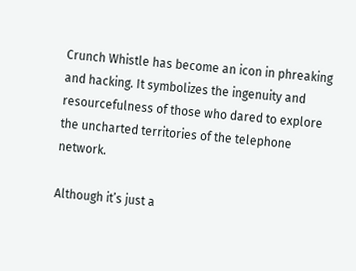Crunch Whistle has become an icon in phreaking and hacking. It symbolizes the ingenuity and resourcefulness of those who dared to explore the uncharted territories of the telephone network.

Although it’s just a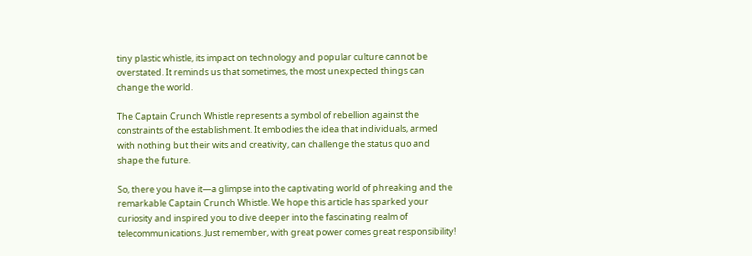tiny plastic whistle, its impact on technology and popular culture cannot be overstated. It reminds us that sometimes, the most unexpected things can change the world.

The Captain Crunch Whistle represents a symbol of rebellion against the constraints of the establishment. It embodies the idea that individuals, armed with nothing but their wits and creativity, can challenge the status quo and shape the future.

So, there you have it—a glimpse into the captivating world of phreaking and the remarkable Captain Crunch Whistle. We hope this article has sparked your curiosity and inspired you to dive deeper into the fascinating realm of telecommunications. Just remember, with great power comes great responsibility!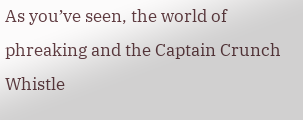As you’ve seen, the world of phreaking and the Captain Crunch Whistle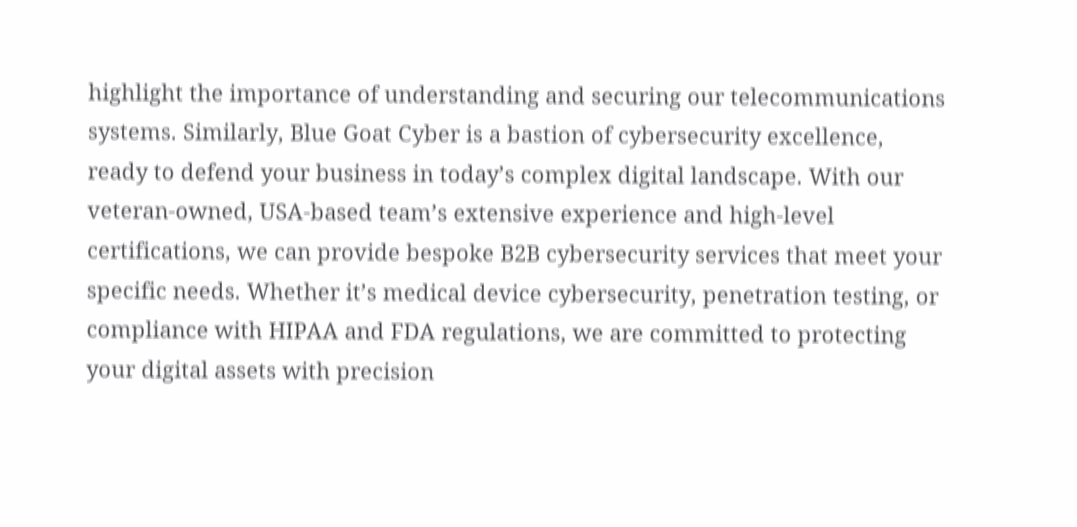highlight the importance of understanding and securing our telecommunications systems. Similarly, Blue Goat Cyber is a bastion of cybersecurity excellence, ready to defend your business in today’s complex digital landscape. With our veteran-owned, USA-based team’s extensive experience and high-level certifications, we can provide bespoke B2B cybersecurity services that meet your specific needs. Whether it’s medical device cybersecurity, penetration testing, or compliance with HIPAA and FDA regulations, we are committed to protecting your digital assets with precision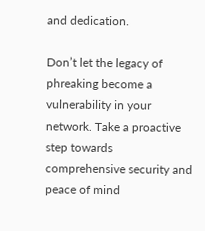and dedication.

Don’t let the legacy of phreaking become a vulnerability in your network. Take a proactive step towards comprehensive security and peace of mind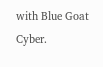with Blue Goat Cyber.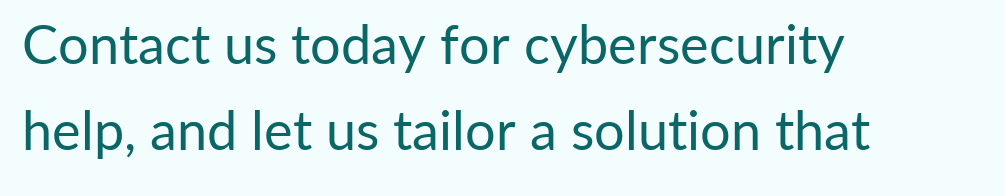Contact us today for cybersecurity help, and let us tailor a solution that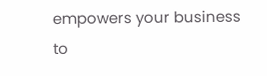empowers your business to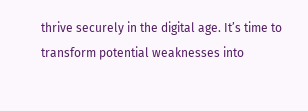thrive securely in the digital age. It’s time to transform potential weaknesses into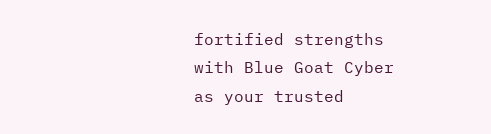fortified strengths with Blue Goat Cyber as your trusted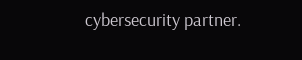cybersecurity partner.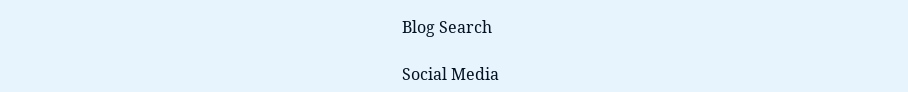Blog Search

Social Media